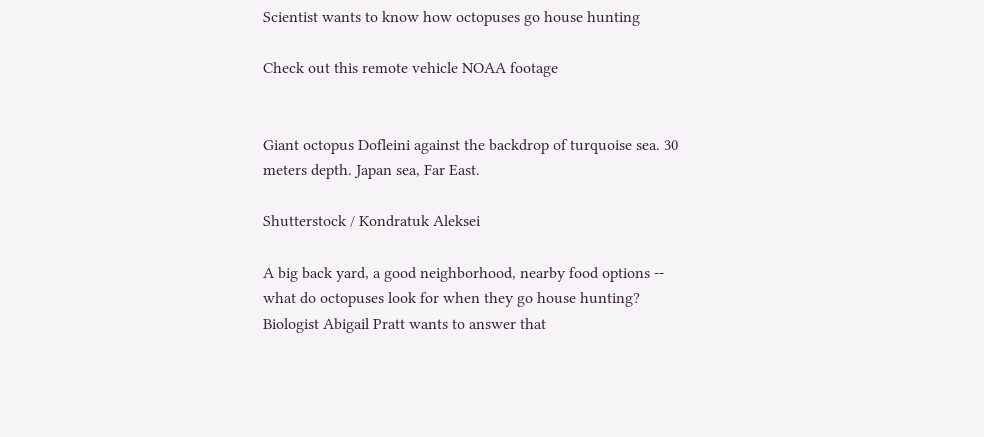Scientist wants to know how octopuses go house hunting

Check out this remote vehicle NOAA footage


Giant octopus Dofleini against the backdrop of turquoise sea. 30 meters depth. Japan sea, Far East.

Shutterstock / Kondratuk Aleksei

A big back yard, a good neighborhood, nearby food options -- what do octopuses look for when they go house hunting? Biologist Abigail Pratt wants to answer that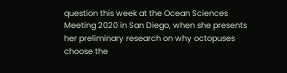question this week at the Ocean Sciences Meeting 2020 in San Diego, when she presents her preliminary research on why octopuses choose the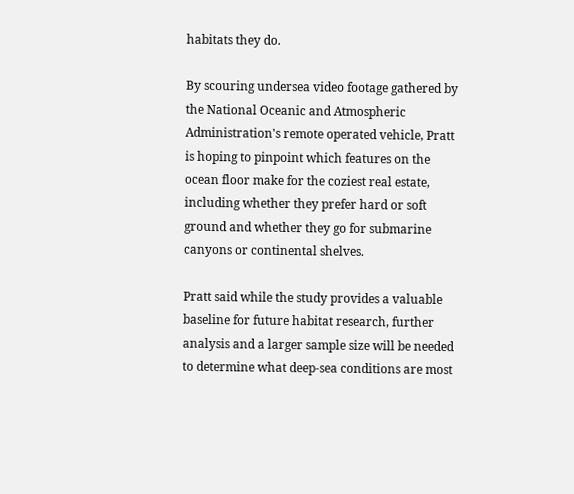habitats they do.

By scouring undersea video footage gathered by the National Oceanic and Atmospheric Administration's remote operated vehicle, Pratt is hoping to pinpoint which features on the ocean floor make for the coziest real estate, including whether they prefer hard or soft ground and whether they go for submarine canyons or continental shelves.

Pratt said while the study provides a valuable baseline for future habitat research, further analysis and a larger sample size will be needed to determine what deep-sea conditions are most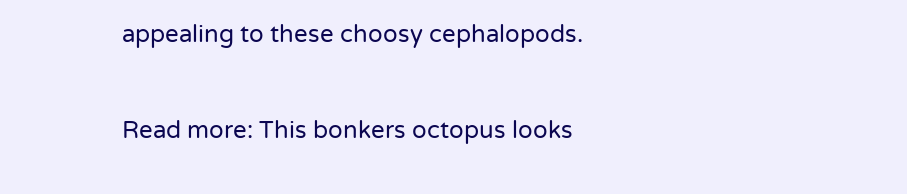appealing to these choosy cephalopods.

Read more: This bonkers octopus looks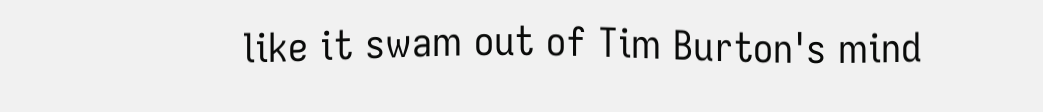like it swam out of Tim Burton's mind